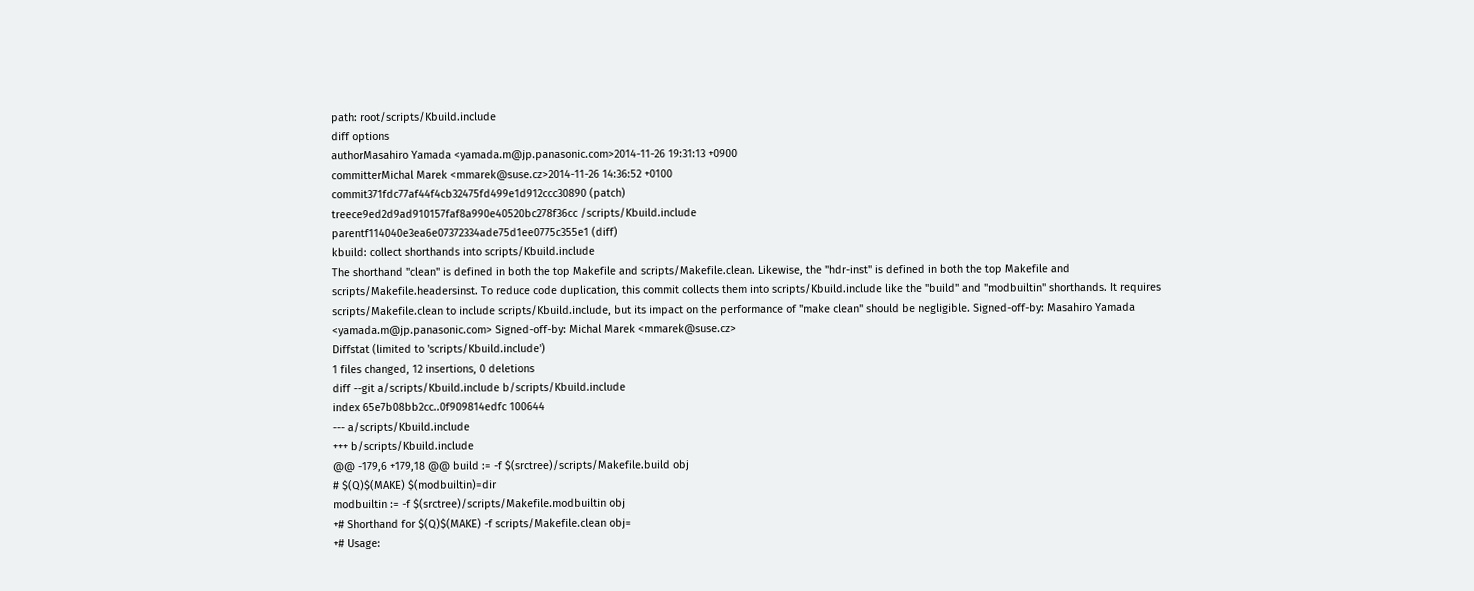path: root/scripts/Kbuild.include
diff options
authorMasahiro Yamada <yamada.m@jp.panasonic.com>2014-11-26 19:31:13 +0900
committerMichal Marek <mmarek@suse.cz>2014-11-26 14:36:52 +0100
commit371fdc77af44f4cb32475fd499e1d912ccc30890 (patch)
treece9ed2d9ad910157faf8a990e40520bc278f36cc /scripts/Kbuild.include
parentf114040e3ea6e07372334ade75d1ee0775c355e1 (diff)
kbuild: collect shorthands into scripts/Kbuild.include
The shorthand "clean" is defined in both the top Makefile and scripts/Makefile.clean. Likewise, the "hdr-inst" is defined in both the top Makefile and scripts/Makefile.headersinst. To reduce code duplication, this commit collects them into scripts/Kbuild.include like the "build" and "modbuiltin" shorthands. It requires scripts/Makefile.clean to include scripts/Kbuild.include, but its impact on the performance of "make clean" should be negligible. Signed-off-by: Masahiro Yamada <yamada.m@jp.panasonic.com> Signed-off-by: Michal Marek <mmarek@suse.cz>
Diffstat (limited to 'scripts/Kbuild.include')
1 files changed, 12 insertions, 0 deletions
diff --git a/scripts/Kbuild.include b/scripts/Kbuild.include
index 65e7b08bb2cc..0f909814edfc 100644
--- a/scripts/Kbuild.include
+++ b/scripts/Kbuild.include
@@ -179,6 +179,18 @@ build := -f $(srctree)/scripts/Makefile.build obj
# $(Q)$(MAKE) $(modbuiltin)=dir
modbuiltin := -f $(srctree)/scripts/Makefile.modbuiltin obj
+# Shorthand for $(Q)$(MAKE) -f scripts/Makefile.clean obj=
+# Usage: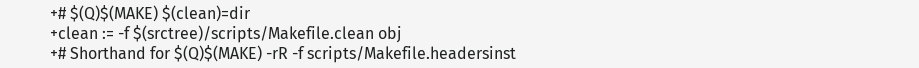+# $(Q)$(MAKE) $(clean)=dir
+clean := -f $(srctree)/scripts/Makefile.clean obj
+# Shorthand for $(Q)$(MAKE) -rR -f scripts/Makefile.headersinst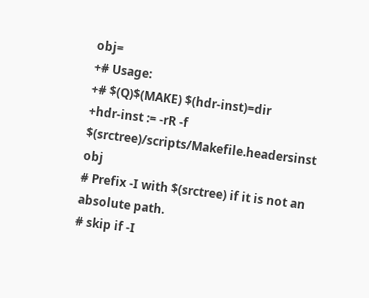obj=
+# Usage:
+# $(Q)$(MAKE) $(hdr-inst)=dir
+hdr-inst := -rR -f $(srctree)/scripts/Makefile.headersinst obj
# Prefix -I with $(srctree) if it is not an absolute path.
# skip if -I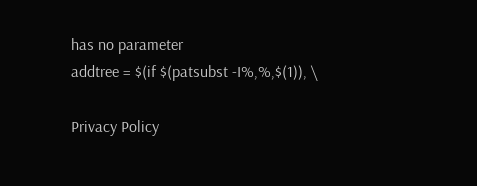has no parameter
addtree = $(if $(patsubst -I%,%,$(1)), \

Privacy Policy